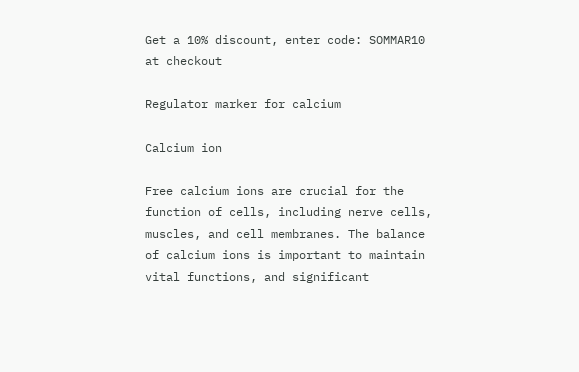Get a 10% discount, enter code: SOMMAR10 at checkout

Regulator marker for calcium

Calcium ion

Free calcium ions are crucial for the function of cells, including nerve cells, muscles, and cell membranes. The balance of calcium ions is important to maintain vital functions, and significant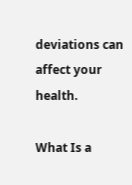deviations can affect your health.

What Is a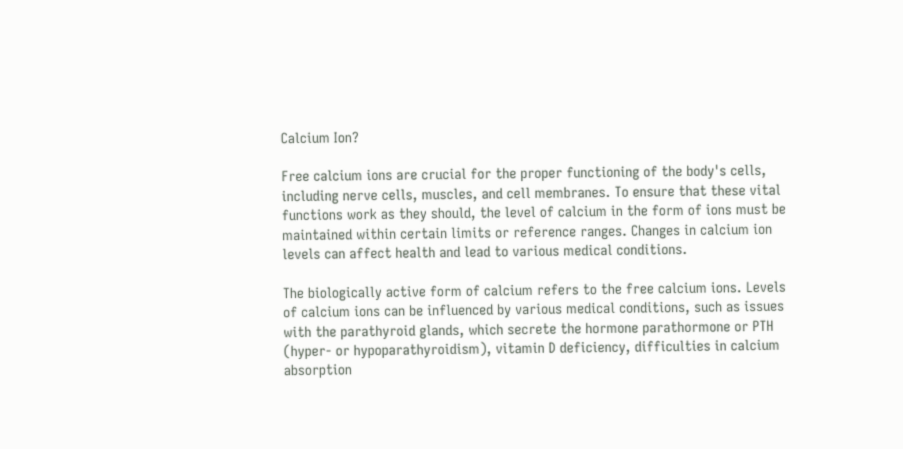Calcium Ion?

Free calcium ions are crucial for the proper functioning of the body's cells, including nerve cells, muscles, and cell membranes. To ensure that these vital functions work as they should, the level of calcium in the form of ions must be maintained within certain limits or reference ranges. Changes in calcium ion levels can affect health and lead to various medical conditions.

The biologically active form of calcium refers to the free calcium ions. Levels of calcium ions can be influenced by various medical conditions, such as issues with the parathyroid glands, which secrete the hormone parathormone or PTH (hyper- or hypoparathyroidism), vitamin D deficiency, difficulties in calcium absorption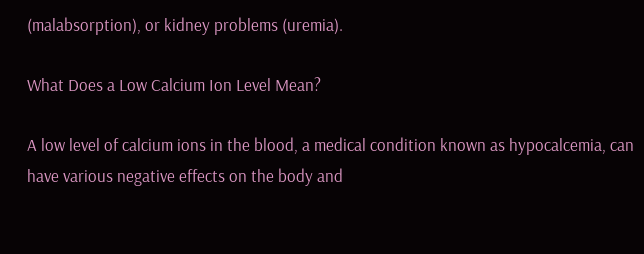(malabsorption), or kidney problems (uremia).

What Does a Low Calcium Ion Level Mean?

A low level of calcium ions in the blood, a medical condition known as hypocalcemia, can have various negative effects on the body and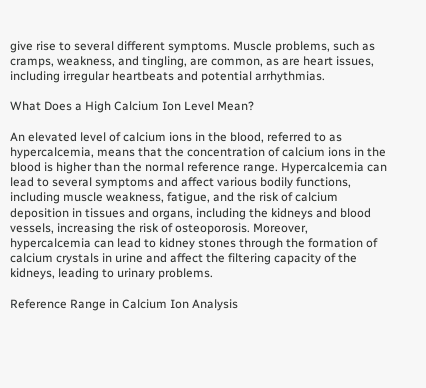give rise to several different symptoms. Muscle problems, such as cramps, weakness, and tingling, are common, as are heart issues, including irregular heartbeats and potential arrhythmias.

What Does a High Calcium Ion Level Mean?

An elevated level of calcium ions in the blood, referred to as hypercalcemia, means that the concentration of calcium ions in the blood is higher than the normal reference range. Hypercalcemia can lead to several symptoms and affect various bodily functions, including muscle weakness, fatigue, and the risk of calcium deposition in tissues and organs, including the kidneys and blood vessels, increasing the risk of osteoporosis. Moreover, hypercalcemia can lead to kidney stones through the formation of calcium crystals in urine and affect the filtering capacity of the kidneys, leading to urinary problems.

Reference Range in Calcium Ion Analysis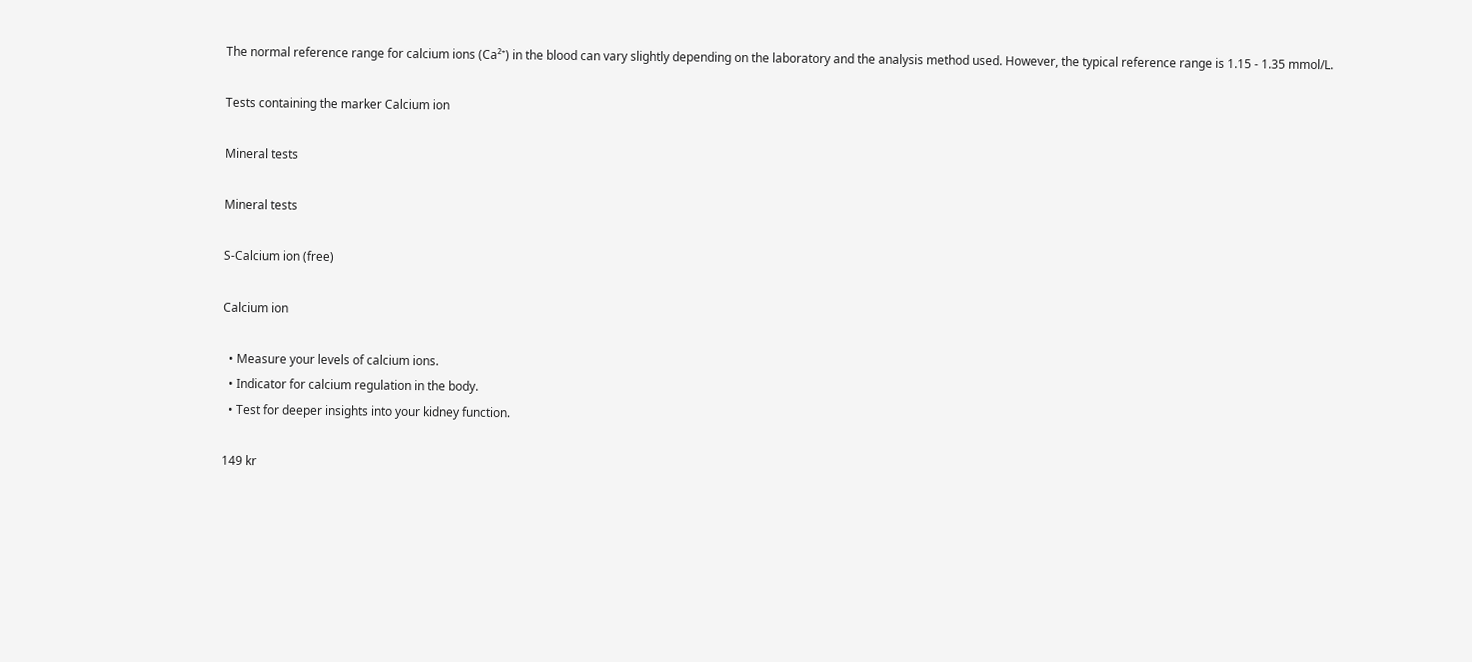The normal reference range for calcium ions (Ca²⁺) in the blood can vary slightly depending on the laboratory and the analysis method used. However, the typical reference range is 1.15 - 1.35 mmol/L.

Tests containing the marker Calcium ion

Mineral tests

Mineral tests

S-Calcium ion (free)

Calcium ion

  • Measure your levels of calcium ions.
  • Indicator for calcium regulation in the body.
  • Test for deeper insights into your kidney function.

149 kr